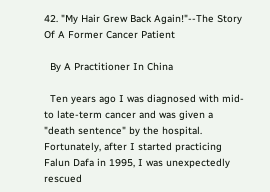42. "My Hair Grew Back Again!"--The Story Of A Former Cancer Patient

  By A Practitioner In China

  Ten years ago I was diagnosed with mid- to late-term cancer and was given a "death sentence" by the hospital. Fortunately, after I started practicing Falun Dafa in 1995, I was unexpectedly rescued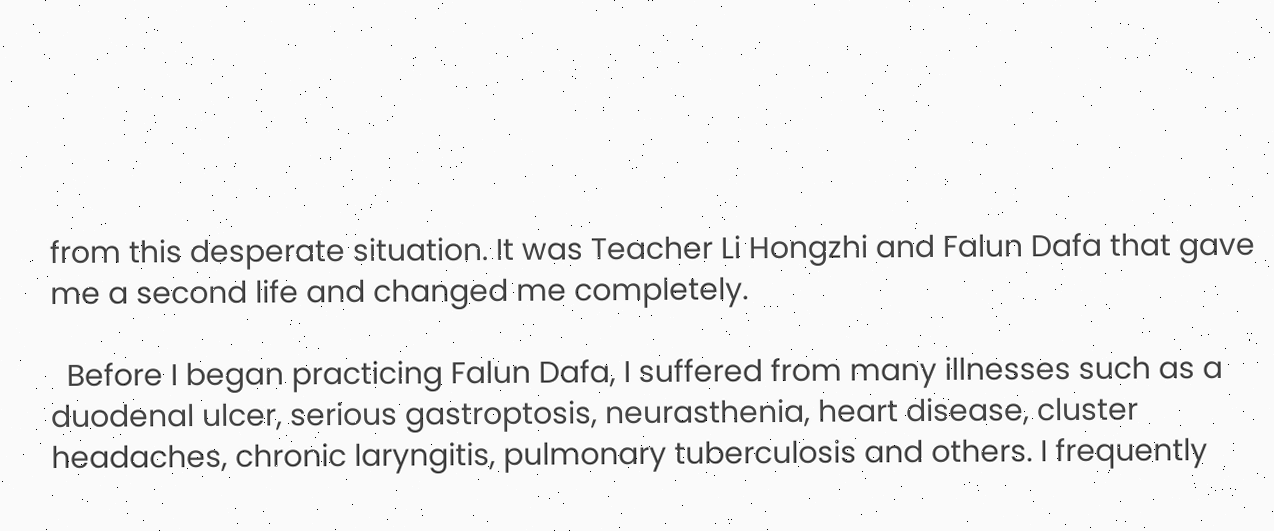from this desperate situation. It was Teacher Li Hongzhi and Falun Dafa that gave me a second life and changed me completely.

  Before I began practicing Falun Dafa, I suffered from many illnesses such as a duodenal ulcer, serious gastroptosis, neurasthenia, heart disease, cluster headaches, chronic laryngitis, pulmonary tuberculosis and others. I frequently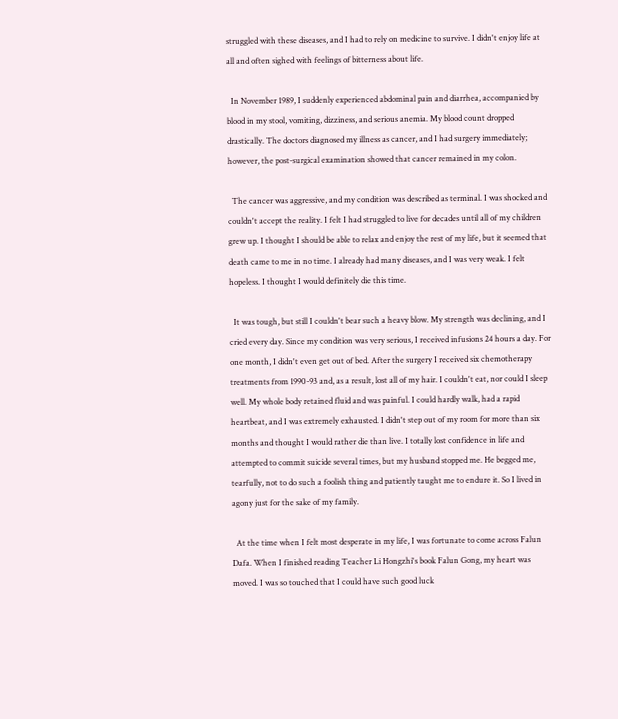struggled with these diseases, and I had to rely on medicine to survive. I didn't enjoy life at all and often sighed with feelings of bitterness about life.

  In November 1989, I suddenly experienced abdominal pain and diarrhea, accompanied by blood in my stool, vomiting, dizziness, and serious anemia. My blood count dropped drastically. The doctors diagnosed my illness as cancer, and I had surgery immediately; however, the post-surgical examination showed that cancer remained in my colon.

  The cancer was aggressive, and my condition was described as terminal. I was shocked and couldn't accept the reality. I felt I had struggled to live for decades until all of my children grew up. I thought I should be able to relax and enjoy the rest of my life, but it seemed that death came to me in no time. I already had many diseases, and I was very weak. I felt hopeless. I thought I would definitely die this time.

  It was tough, but still I couldn't bear such a heavy blow. My strength was declining, and I cried every day. Since my condition was very serious, I received infusions 24 hours a day. For one month, I didn't even get out of bed. After the surgery I received six chemotherapy treatments from 1990-93 and, as a result, lost all of my hair. I couldn't eat, nor could I sleep well. My whole body retained fluid and was painful. I could hardly walk, had a rapid heartbeat, and I was extremely exhausted. I didn't step out of my room for more than six months and thought I would rather die than live. I totally lost confidence in life and attempted to commit suicide several times, but my husband stopped me. He begged me, tearfully, not to do such a foolish thing and patiently taught me to endure it. So I lived in agony just for the sake of my family.

  At the time when I felt most desperate in my life, I was fortunate to come across Falun Dafa. When I finished reading Teacher Li Hongzhi's book Falun Gong, my heart was moved. I was so touched that I could have such good luck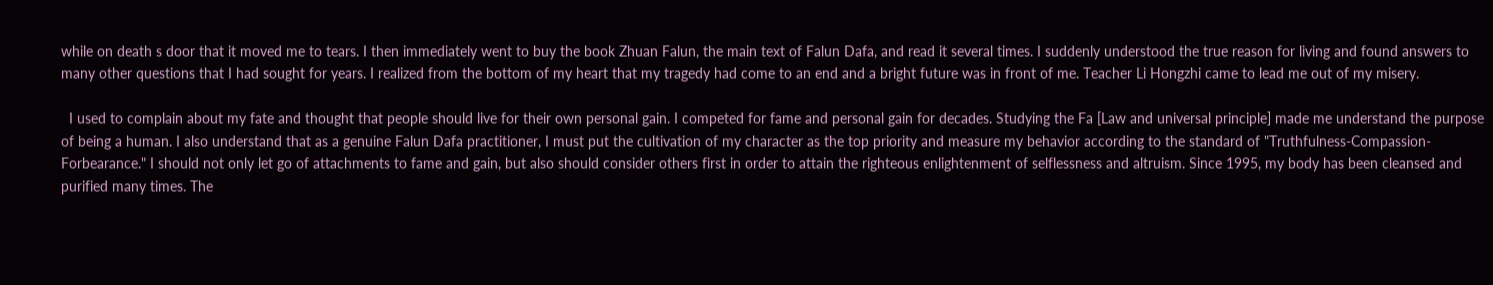while on death s door that it moved me to tears. I then immediately went to buy the book Zhuan Falun, the main text of Falun Dafa, and read it several times. I suddenly understood the true reason for living and found answers to many other questions that I had sought for years. I realized from the bottom of my heart that my tragedy had come to an end and a bright future was in front of me. Teacher Li Hongzhi came to lead me out of my misery.

  I used to complain about my fate and thought that people should live for their own personal gain. I competed for fame and personal gain for decades. Studying the Fa [Law and universal principle] made me understand the purpose of being a human. I also understand that as a genuine Falun Dafa practitioner, I must put the cultivation of my character as the top priority and measure my behavior according to the standard of "Truthfulness-Compassion-Forbearance." I should not only let go of attachments to fame and gain, but also should consider others first in order to attain the righteous enlightenment of selflessness and altruism. Since 1995, my body has been cleansed and purified many times. The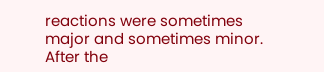reactions were sometimes major and sometimes minor. After the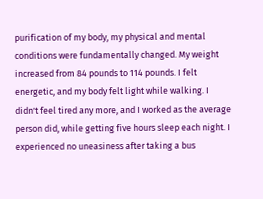purification of my body, my physical and mental conditions were fundamentally changed. My weight increased from 84 pounds to 114 pounds. I felt energetic, and my body felt light while walking. I didn't feel tired any more, and I worked as the average person did, while getting five hours sleep each night. I experienced no uneasiness after taking a bus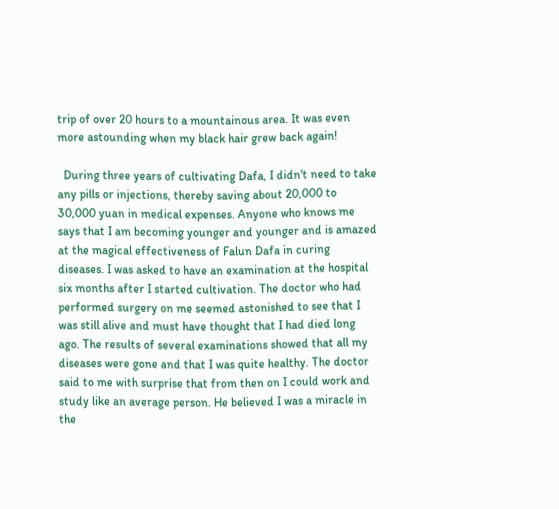trip of over 20 hours to a mountainous area. It was even more astounding when my black hair grew back again!

  During three years of cultivating Dafa, I didn't need to take any pills or injections, thereby saving about 20,000 to 30,000 yuan in medical expenses. Anyone who knows me says that I am becoming younger and younger and is amazed at the magical effectiveness of Falun Dafa in curing diseases. I was asked to have an examination at the hospital six months after I started cultivation. The doctor who had performed surgery on me seemed astonished to see that I was still alive and must have thought that I had died long ago. The results of several examinations showed that all my diseases were gone and that I was quite healthy. The doctor said to me with surprise that from then on I could work and study like an average person. He believed I was a miracle in the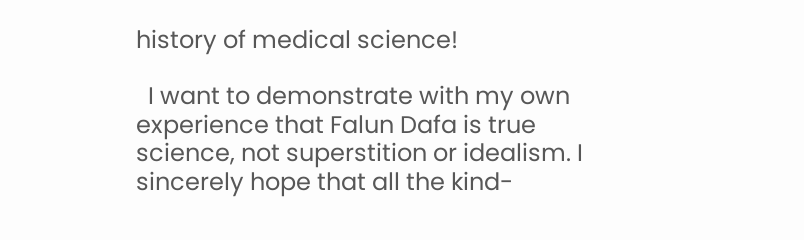history of medical science!

  I want to demonstrate with my own experience that Falun Dafa is true science, not superstition or idealism. I sincerely hope that all the kind-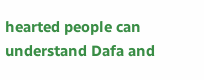hearted people can understand Dafa and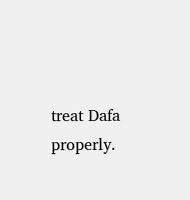treat Dafa properly.